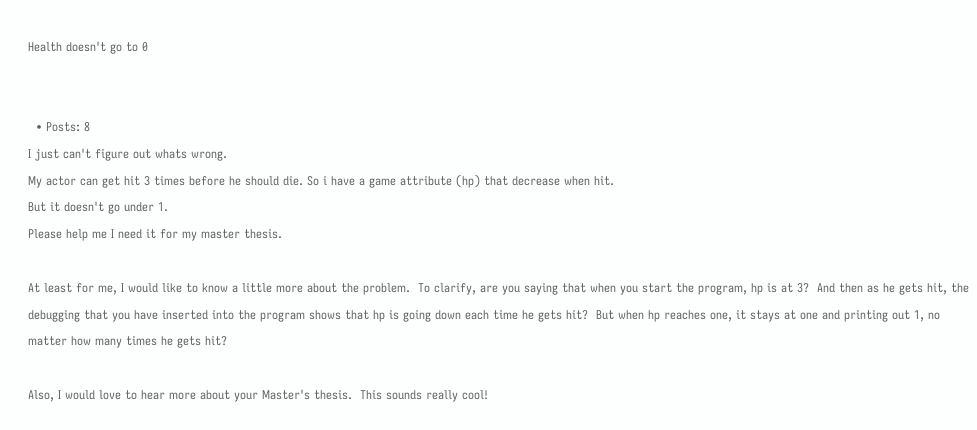Health doesn't go to 0


  • Posts: 8
I just can't figure out whats wrong.
My actor can get hit 3 times before he should die. So i have a game attribute (hp) that decrease when hit.
But it doesn't go under 1.
Please help me I need it for my master thesis.

At least for me, I would like to know a little more about the problem.  To clarify, are you saying that when you start the program, hp is at 3?  And then as he gets hit, the debugging that you have inserted into the program shows that hp is going down each time he gets hit?  But when hp reaches one, it stays at one and printing out 1, no matter how many times he gets hit?

Also, I would love to hear more about your Master's thesis.  This sounds really cool!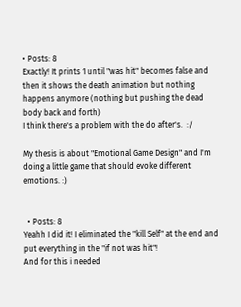• Posts: 8
Exactly! It prints 1 until "was hit" becomes false and then it shows the death animation but nothing happens anymore (nothing but pushing the dead body back and forth)
I think there's a problem with the do after's.  :/

My thesis is about "Emotional Game Design" and I'm doing a little game that should evoke different emotions. :)


  • Posts: 8
Yeahh I did it! I eliminated the "kill Self" at the end and put everything in the "if not was hit"!
And for this i needed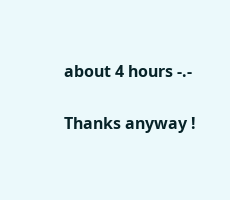about 4 hours -.-

Thanks anyway !